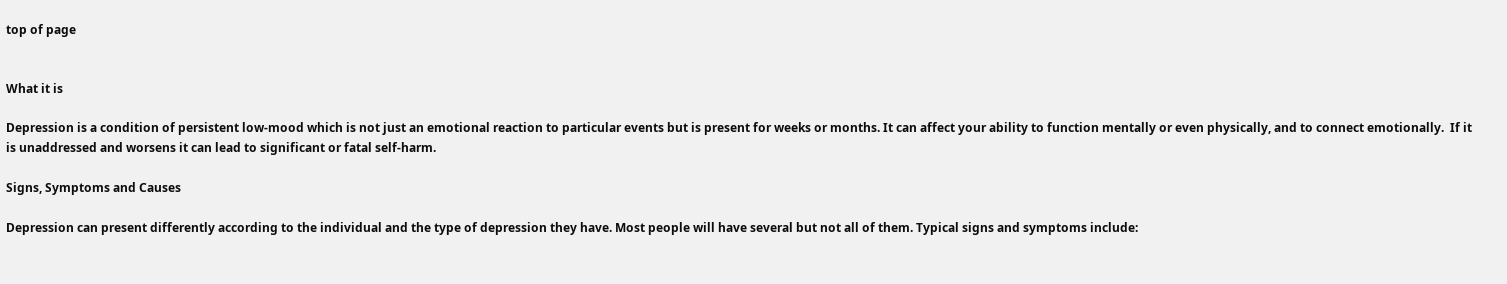top of page


What it is

Depression is a condition of persistent low-mood which is not just an emotional reaction to particular events but is present for weeks or months. It can affect your ability to function mentally or even physically, and to connect emotionally.  If it is unaddressed and worsens it can lead to significant or fatal self-harm.

Signs, Symptoms and Causes

Depression can present differently according to the individual and the type of depression they have. Most people will have several but not all of them. Typical signs and symptoms include: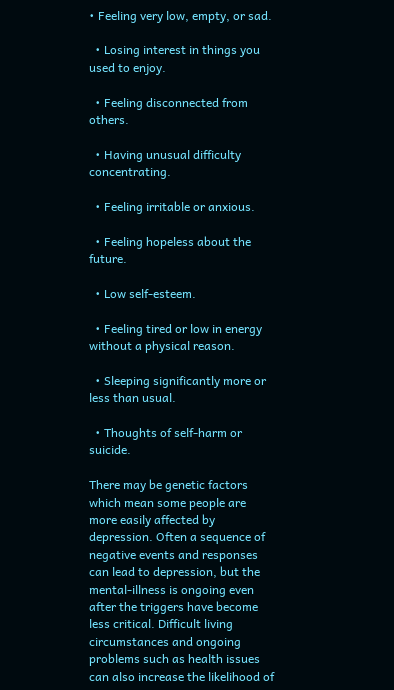• Feeling very low, empty, or sad.

  • Losing interest in things you used to enjoy.

  • Feeling disconnected from others.

  • Having unusual difficulty concentrating.

  • Feeling irritable or anxious.

  • Feeling hopeless about the future.

  • Low self-esteem.

  • Feeling tired or low in energy without a physical reason.

  • Sleeping significantly more or less than usual.

  • Thoughts of self-harm or suicide.

There may be genetic factors which mean some people are more easily affected by depression. Often a sequence of negative events and responses can lead to depression, but the mental-illness is ongoing even after the triggers have become less critical. Difficult living circumstances and ongoing problems such as health issues can also increase the likelihood of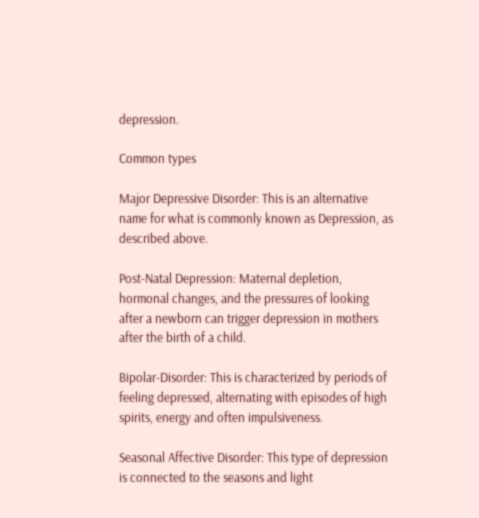depression.

Common types

Major Depressive Disorder: This is an alternative name for what is commonly known as Depression, as described above.

Post-Natal Depression: Maternal depletion, hormonal changes, and the pressures of looking after a newborn can trigger depression in mothers after the birth of a child.

Bipolar-Disorder: This is characterized by periods of feeling depressed, alternating with episodes of high spirits, energy and often impulsiveness.

Seasonal Affective Disorder: This type of depression is connected to the seasons and light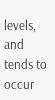levels, and tends to occur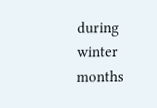during winter months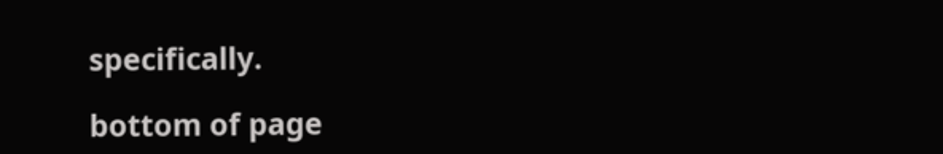specifically.

bottom of page